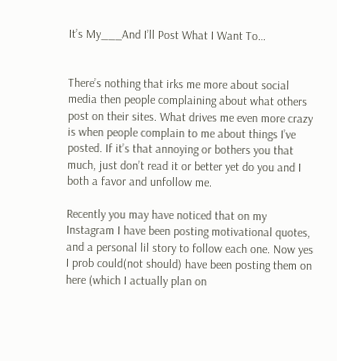It’s My___And I’ll Post What I Want To…


There’s nothing that irks me more about social media then people complaining about what others post on their sites. What drives me even more crazy is when people complain to me about things I’ve posted. If it’s that annoying or bothers you that much, just don’t read it or better yet do you and I both a favor and unfollow me.

Recently you may have noticed that on my Instagram I have been posting motivational quotes, and a personal lil story to follow each one. Now yes I prob could(not should) have been posting them on here (which I actually plan on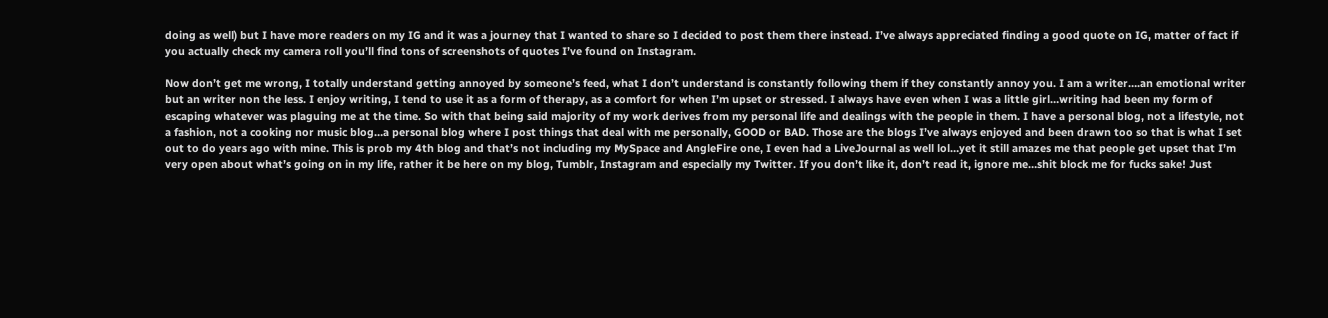doing as well) but I have more readers on my IG and it was a journey that I wanted to share so I decided to post them there instead. I’ve always appreciated finding a good quote on IG, matter of fact if you actually check my camera roll you’ll find tons of screenshots of quotes I’ve found on Instagram.

Now don’t get me wrong, I totally understand getting annoyed by someone’s feed, what I don’t understand is constantly following them if they constantly annoy you. I am a writer….an emotional writer but an writer non the less. I enjoy writing, I tend to use it as a form of therapy, as a comfort for when I’m upset or stressed. I always have even when I was a little girl…writing had been my form of escaping whatever was plaguing me at the time. So with that being said majority of my work derives from my personal life and dealings with the people in them. I have a personal blog, not a lifestyle, not a fashion, not a cooking nor music blog…a personal blog where I post things that deal with me personally, GOOD or BAD. Those are the blogs I’ve always enjoyed and been drawn too so that is what I set out to do years ago with mine. This is prob my 4th blog and that’s not including my MySpace and AngleFire one, I even had a LiveJournal as well lol…yet it still amazes me that people get upset that I’m very open about what’s going on in my life, rather it be here on my blog, Tumblr, Instagram and especially my Twitter. If you don’t like it, don’t read it, ignore me…shit block me for fucks sake! Just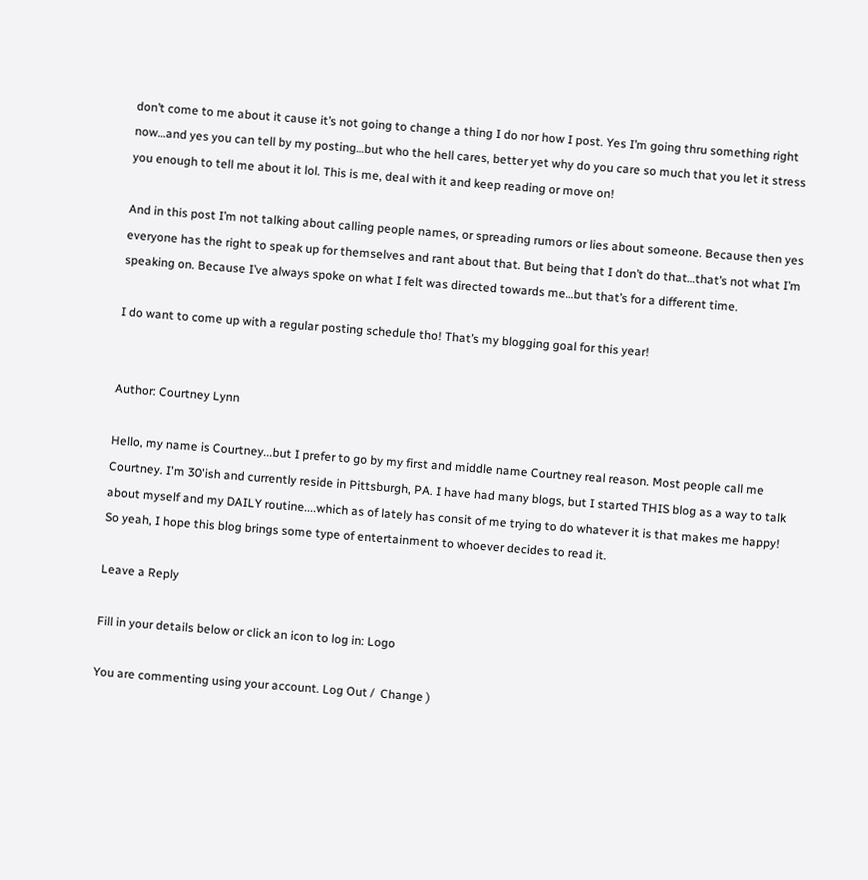don’t come to me about it cause it’s not going to change a thing I do nor how I post. Yes I’m going thru something right now…and yes you can tell by my posting…but who the hell cares, better yet why do you care so much that you let it stress you enough to tell me about it lol. This is me, deal with it and keep reading or move on!

And in this post I’m not talking about calling people names, or spreading rumors or lies about someone. Because then yes everyone has the right to speak up for themselves and rant about that. But being that I don’t do that…that’s not what I’m speaking on. Because I’ve always spoke on what I felt was directed towards me…but that’s for a different time.

I do want to come up with a regular posting schedule tho! That’s my blogging goal for this year!


Author: Courtney Lynn

Hello, my name is Courtney...but I prefer to go by my first and middle name Courtney real reason. Most people call me Courtney. I'm 30'ish and currently reside in Pittsburgh, PA. I have had many blogs, but I started THIS blog as a way to talk about myself and my DAILY routine....which as of lately has consit of me trying to do whatever it is that makes me happy! So yeah, I hope this blog brings some type of entertainment to whoever decides to read it.

Leave a Reply

Fill in your details below or click an icon to log in: Logo

You are commenting using your account. Log Out /  Change )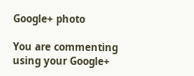Google+ photo

You are commenting using your Google+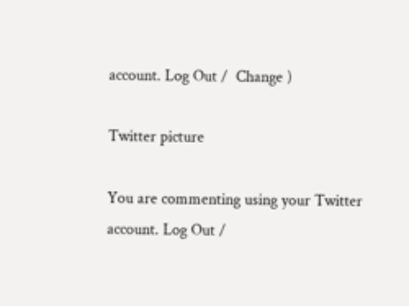account. Log Out /  Change )

Twitter picture

You are commenting using your Twitter account. Log Out /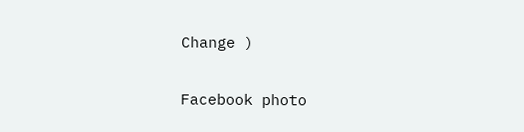Change )

Facebook photo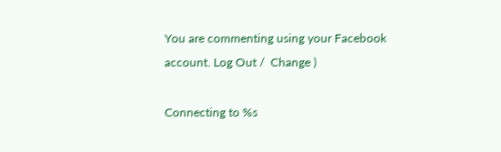You are commenting using your Facebook account. Log Out /  Change )

Connecting to %s